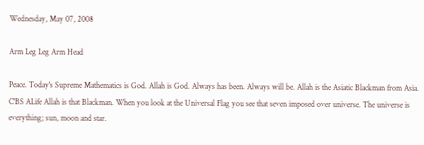Wednesday, May 07, 2008

Arm Leg Leg Arm Head

Peace. Today's Supreme Mathematics is God. Allah is God. Always has been. Always will be. Allah is the Asiatic Blackman from Asia. C'BS ALife Allah is that Blackman. When you look at the Universal Flag you see that seven imposed over universe. The universe is everything; sun, moon and star.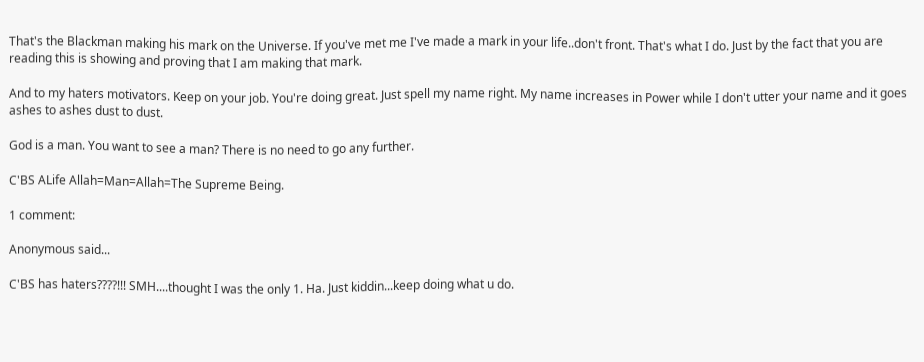That's the Blackman making his mark on the Universe. If you've met me I've made a mark in your life..don't front. That's what I do. Just by the fact that you are reading this is showing and proving that I am making that mark.

And to my haters motivators. Keep on your job. You're doing great. Just spell my name right. My name increases in Power while I don't utter your name and it goes ashes to ashes dust to dust.

God is a man. You want to see a man? There is no need to go any further.

C'BS ALife Allah=Man=Allah=The Supreme Being.

1 comment:

Anonymous said...

C'BS has haters????!!! SMH....thought I was the only 1. Ha. Just kiddin...keep doing what u do.